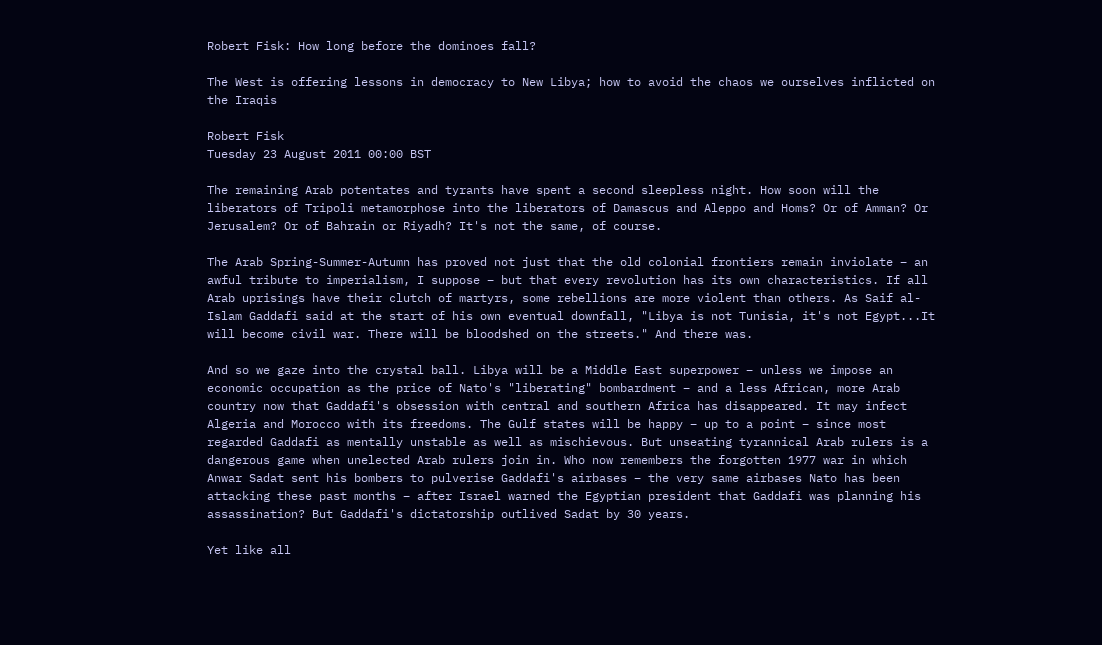Robert Fisk: How long before the dominoes fall?

The West is offering lessons in democracy to New Libya; how to avoid the chaos we ourselves inflicted on the Iraqis

Robert Fisk
Tuesday 23 August 2011 00:00 BST

The remaining Arab potentates and tyrants have spent a second sleepless night. How soon will the liberators of Tripoli metamorphose into the liberators of Damascus and Aleppo and Homs? Or of Amman? Or Jerusalem? Or of Bahrain or Riyadh? It's not the same, of course.

The Arab Spring-Summer-Autumn has proved not just that the old colonial frontiers remain inviolate – an awful tribute to imperialism, I suppose – but that every revolution has its own characteristics. If all Arab uprisings have their clutch of martyrs, some rebellions are more violent than others. As Saif al-Islam Gaddafi said at the start of his own eventual downfall, "Libya is not Tunisia, it's not Egypt...It will become civil war. There will be bloodshed on the streets." And there was.

And so we gaze into the crystal ball. Libya will be a Middle East superpower – unless we impose an economic occupation as the price of Nato's "liberating" bombardment – and a less African, more Arab country now that Gaddafi's obsession with central and southern Africa has disappeared. It may infect Algeria and Morocco with its freedoms. The Gulf states will be happy – up to a point – since most regarded Gaddafi as mentally unstable as well as mischievous. But unseating tyrannical Arab rulers is a dangerous game when unelected Arab rulers join in. Who now remembers the forgotten 1977 war in which Anwar Sadat sent his bombers to pulverise Gaddafi's airbases – the very same airbases Nato has been attacking these past months – after Israel warned the Egyptian president that Gaddafi was planning his assassination? But Gaddafi's dictatorship outlived Sadat by 30 years.

Yet like all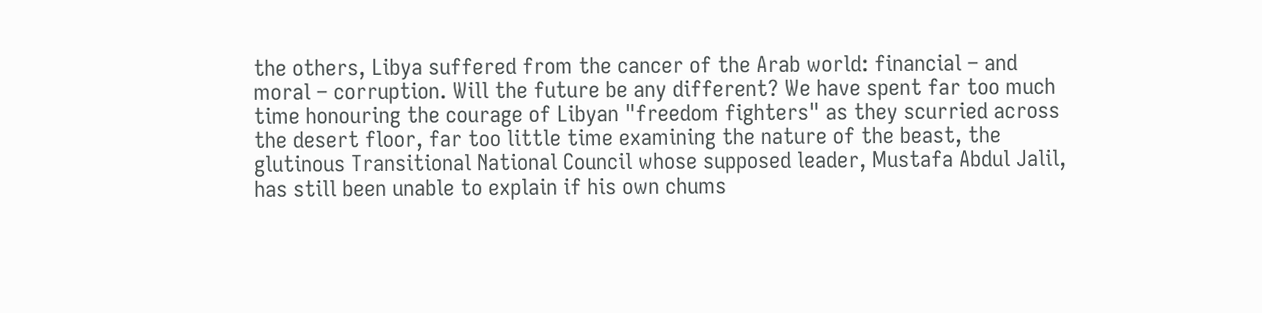the others, Libya suffered from the cancer of the Arab world: financial – and moral – corruption. Will the future be any different? We have spent far too much time honouring the courage of Libyan "freedom fighters" as they scurried across the desert floor, far too little time examining the nature of the beast, the glutinous Transitional National Council whose supposed leader, Mustafa Abdul Jalil, has still been unable to explain if his own chums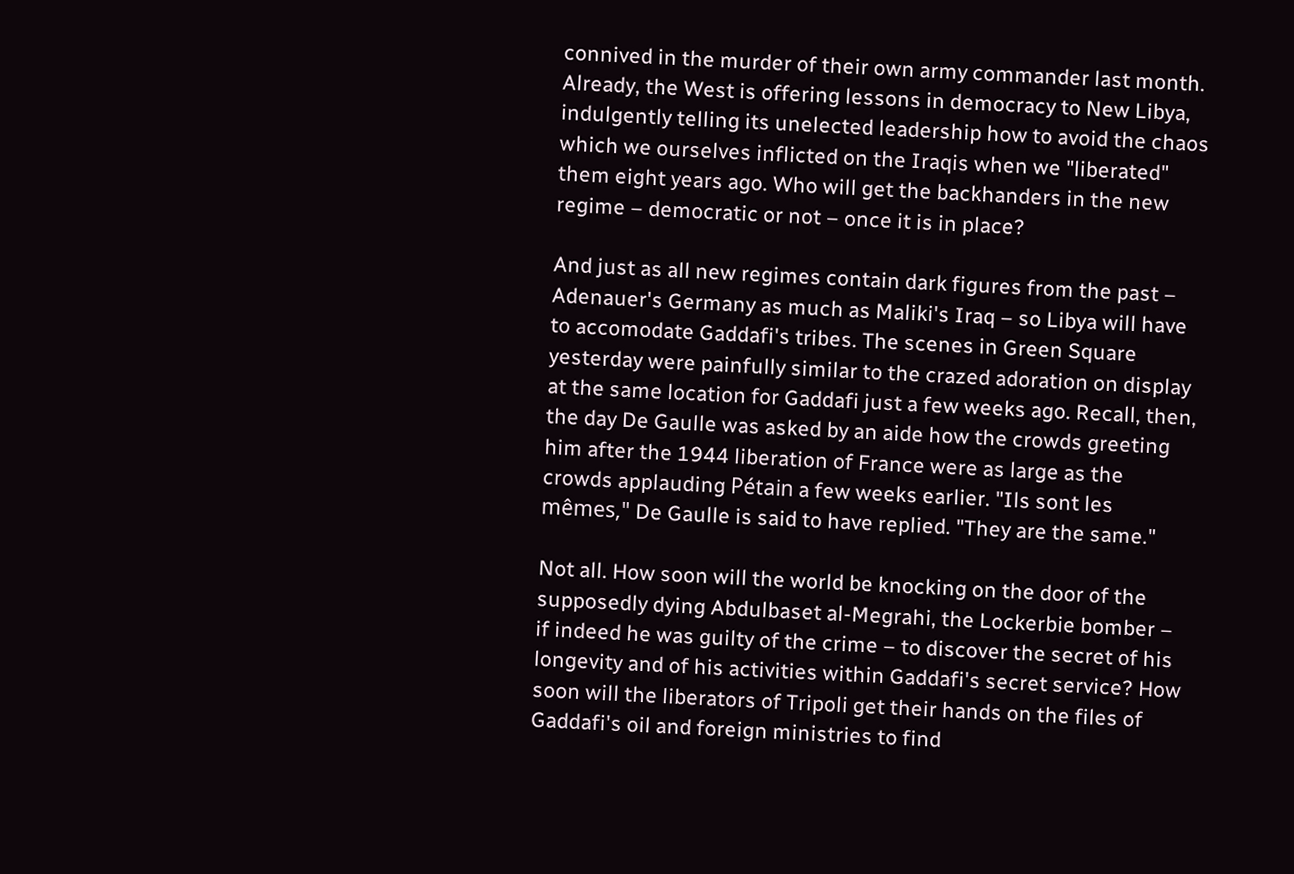connived in the murder of their own army commander last month. Already, the West is offering lessons in democracy to New Libya, indulgently telling its unelected leadership how to avoid the chaos which we ourselves inflicted on the Iraqis when we "liberated" them eight years ago. Who will get the backhanders in the new regime – democratic or not – once it is in place?

And just as all new regimes contain dark figures from the past – Adenauer's Germany as much as Maliki's Iraq – so Libya will have to accomodate Gaddafi's tribes. The scenes in Green Square yesterday were painfully similar to the crazed adoration on display at the same location for Gaddafi just a few weeks ago. Recall, then, the day De Gaulle was asked by an aide how the crowds greeting him after the 1944 liberation of France were as large as the crowds applauding Pétain a few weeks earlier. "Ils sont les mêmes," De Gaulle is said to have replied. "They are the same."

Not all. How soon will the world be knocking on the door of the supposedly dying Abdulbaset al-Megrahi, the Lockerbie bomber – if indeed he was guilty of the crime – to discover the secret of his longevity and of his activities within Gaddafi's secret service? How soon will the liberators of Tripoli get their hands on the files of Gaddafi's oil and foreign ministries to find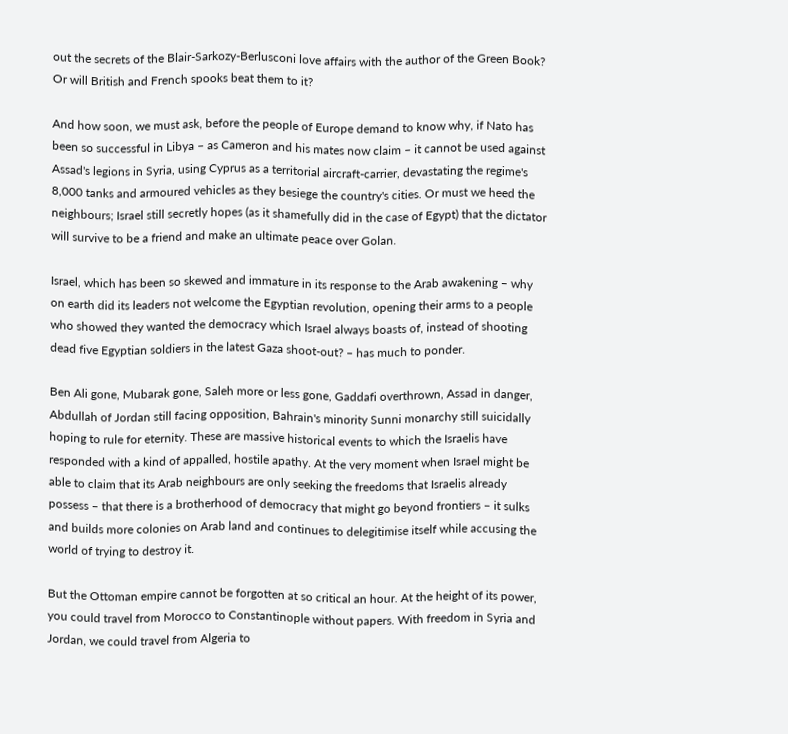out the secrets of the Blair-Sarkozy-Berlusconi love affairs with the author of the Green Book? Or will British and French spooks beat them to it?

And how soon, we must ask, before the people of Europe demand to know why, if Nato has been so successful in Libya – as Cameron and his mates now claim – it cannot be used against Assad's legions in Syria, using Cyprus as a territorial aircraft-carrier, devastating the regime's 8,000 tanks and armoured vehicles as they besiege the country's cities. Or must we heed the neighbours; Israel still secretly hopes (as it shamefully did in the case of Egypt) that the dictator will survive to be a friend and make an ultimate peace over Golan.

Israel, which has been so skewed and immature in its response to the Arab awakening – why on earth did its leaders not welcome the Egyptian revolution, opening their arms to a people who showed they wanted the democracy which Israel always boasts of, instead of shooting dead five Egyptian soldiers in the latest Gaza shoot-out? – has much to ponder.

Ben Ali gone, Mubarak gone, Saleh more or less gone, Gaddafi overthrown, Assad in danger, Abdullah of Jordan still facing opposition, Bahrain's minority Sunni monarchy still suicidally hoping to rule for eternity. These are massive historical events to which the Israelis have responded with a kind of appalled, hostile apathy. At the very moment when Israel might be able to claim that its Arab neighbours are only seeking the freedoms that Israelis already possess – that there is a brotherhood of democracy that might go beyond frontiers – it sulks and builds more colonies on Arab land and continues to delegitimise itself while accusing the world of trying to destroy it.

But the Ottoman empire cannot be forgotten at so critical an hour. At the height of its power, you could travel from Morocco to Constantinople without papers. With freedom in Syria and Jordan, we could travel from Algeria to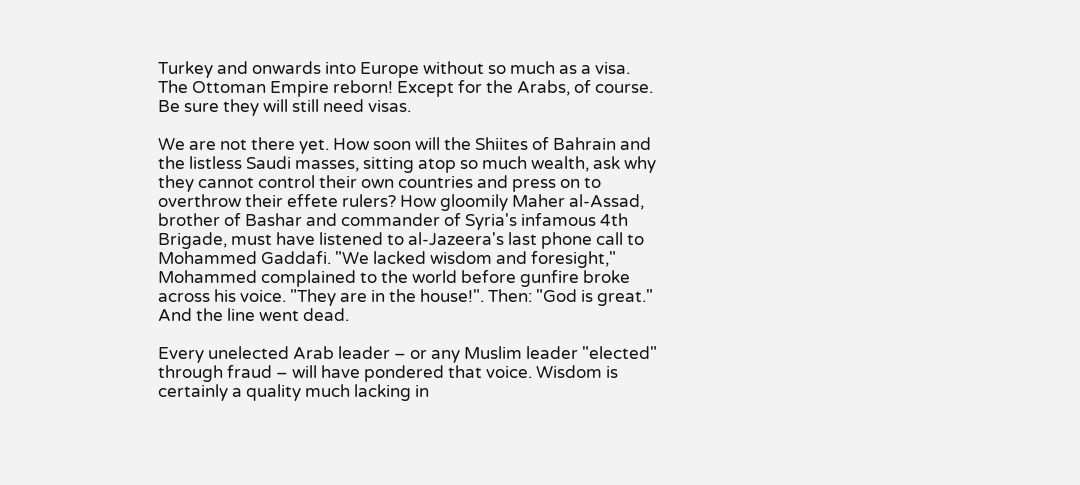Turkey and onwards into Europe without so much as a visa. The Ottoman Empire reborn! Except for the Arabs, of course. Be sure they will still need visas.

We are not there yet. How soon will the Shiites of Bahrain and the listless Saudi masses, sitting atop so much wealth, ask why they cannot control their own countries and press on to overthrow their effete rulers? How gloomily Maher al-Assad, brother of Bashar and commander of Syria's infamous 4th Brigade, must have listened to al-Jazeera's last phone call to Mohammed Gaddafi. "We lacked wisdom and foresight," Mohammed complained to the world before gunfire broke across his voice. "They are in the house!". Then: "God is great." And the line went dead.

Every unelected Arab leader – or any Muslim leader "elected" through fraud – will have pondered that voice. Wisdom is certainly a quality much lacking in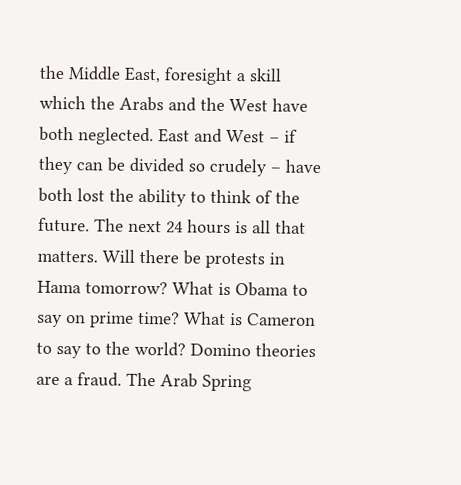the Middle East, foresight a skill which the Arabs and the West have both neglected. East and West – if they can be divided so crudely – have both lost the ability to think of the future. The next 24 hours is all that matters. Will there be protests in Hama tomorrow? What is Obama to say on prime time? What is Cameron to say to the world? Domino theories are a fraud. The Arab Spring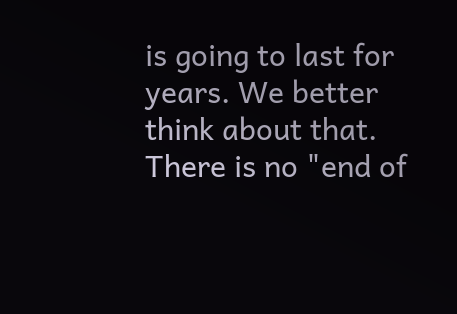is going to last for years. We better think about that. There is no "end of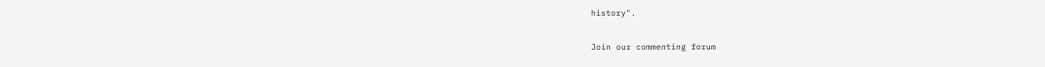history".

Join our commenting forum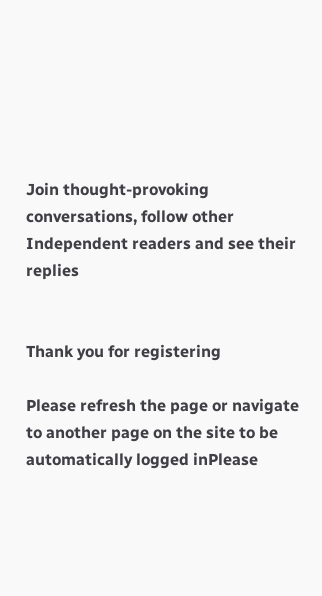Join thought-provoking conversations, follow other Independent readers and see their replies


Thank you for registering

Please refresh the page or navigate to another page on the site to be automatically logged inPlease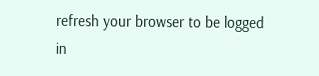refresh your browser to be logged in